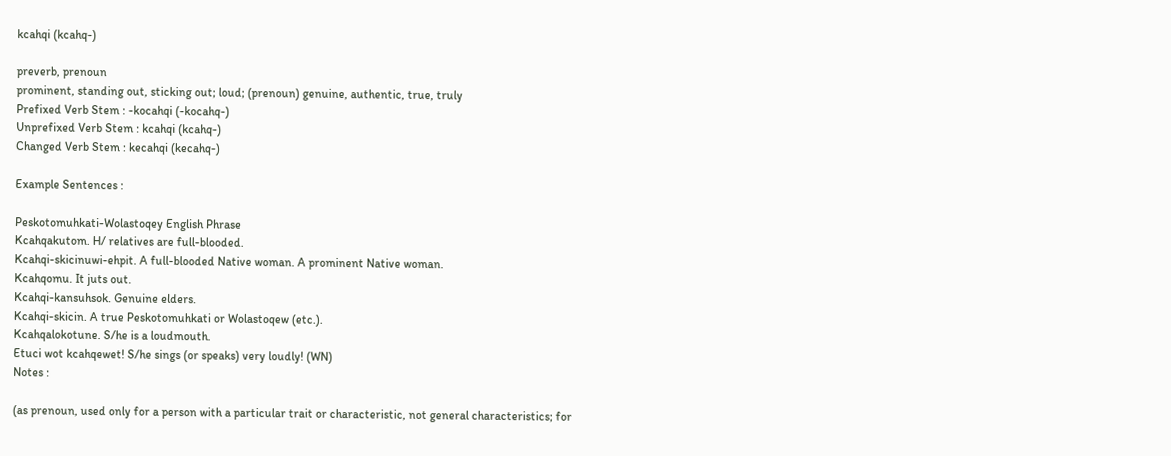kcahqi (kcahq-)

preverb, prenoun
prominent, standing out, sticking out; loud; (prenoun) genuine, authentic, true, truly
Prefixed Verb Stem : -kocahqi (-kocahq-)
Unprefixed Verb Stem : kcahqi (kcahq-)
Changed Verb Stem : kecahqi (kecahq-)

Example Sentences :

Peskotomuhkati-Wolastoqey English Phrase
Kcahqakutom. H/ relatives are full-blooded.
Kcahqi-skicinuwi-ehpit. A full-blooded Native woman. A prominent Native woman.
Kcahqomu. It juts out.
Kcahqi-kansuhsok. Genuine elders.
Kcahqi-skicin. A true Peskotomuhkati or Wolastoqew (etc.).
Kcahqalokotune. S/he is a loudmouth.
Etuci wot kcahqewet! S/he sings (or speaks) very loudly! (WN)
Notes :

(as prenoun, used only for a person with a particular trait or characteristic, not general characteristics; for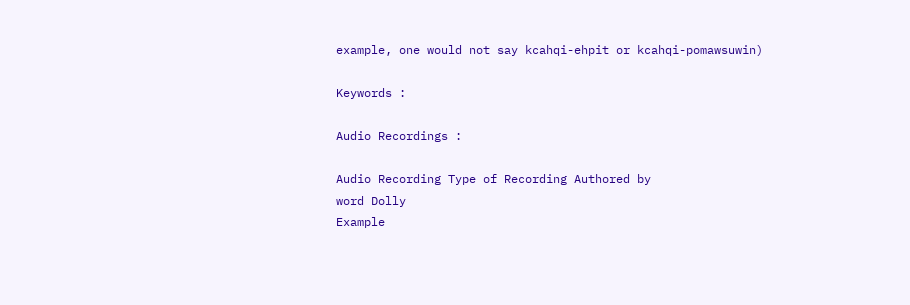example, one would not say kcahqi-ehpit or kcahqi-pomawsuwin)

Keywords :

Audio Recordings :

Audio Recording Type of Recording Authored by
word Dolly
Example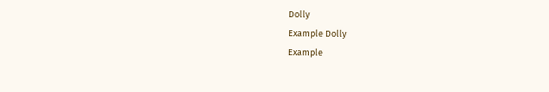Dolly
Example Dolly
Example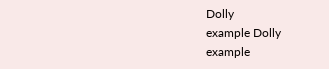Dolly
example Dolly
example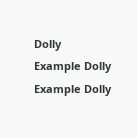Dolly
Example Dolly
Example Dolly